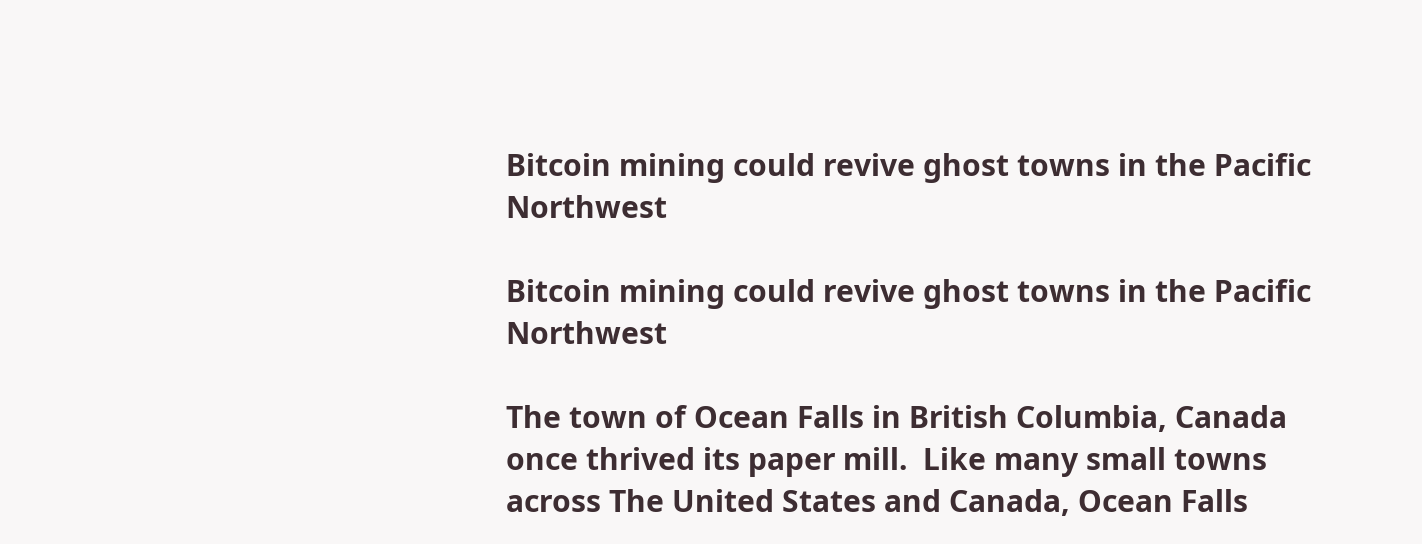Bitcoin mining could revive ghost towns in the Pacific Northwest

Bitcoin mining could revive ghost towns in the Pacific Northwest

The town of Ocean Falls in British Columbia, Canada once thrived its paper mill.  Like many small towns across The United States and Canada, Ocean Falls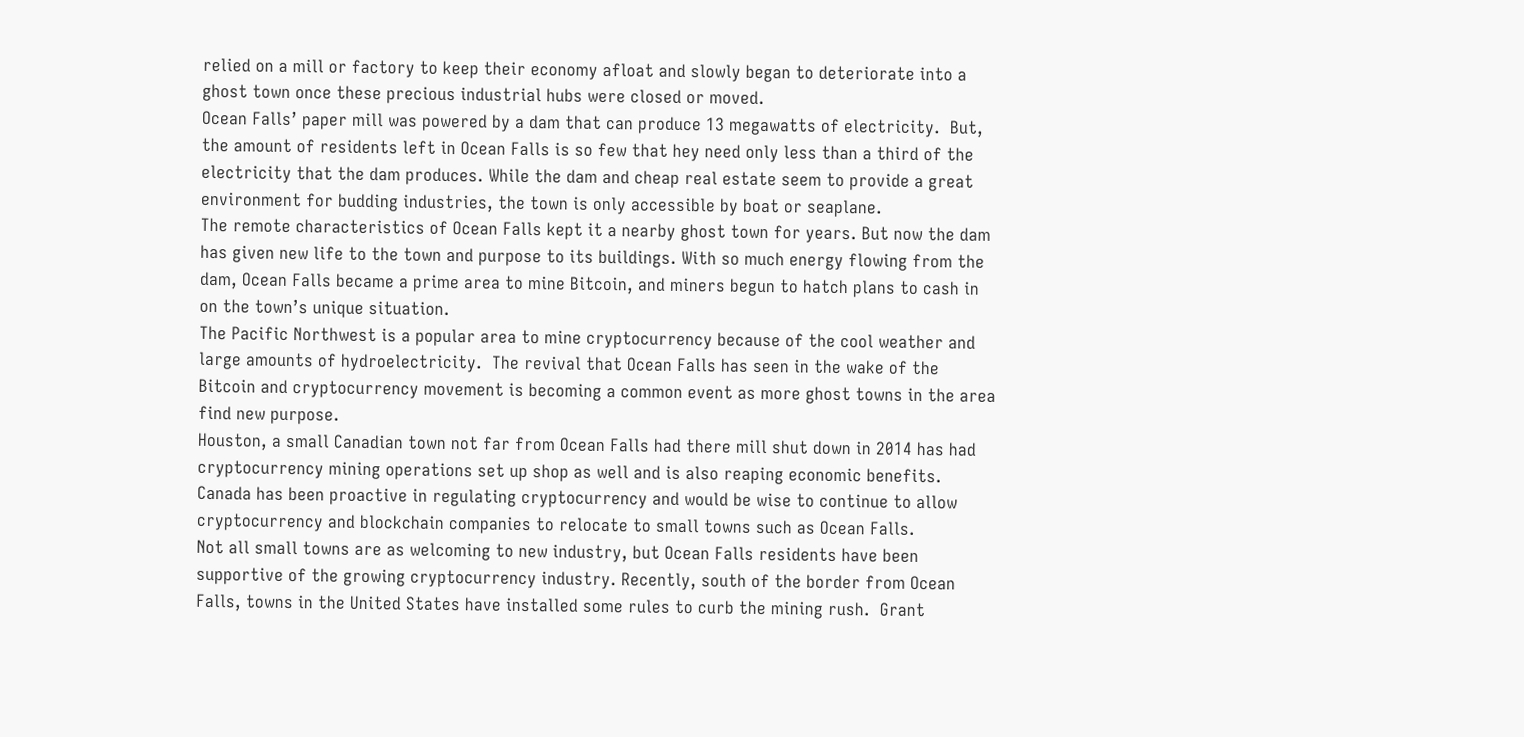relied on a mill or factory to keep their economy afloat and slowly began to deteriorate into a ghost town once these precious industrial hubs were closed or moved.
Ocean Falls’ paper mill was powered by a dam that can produce 13 megawatts of electricity.  But, the amount of residents left in Ocean Falls is so few that hey need only less than a third of the electricity that the dam produces. While the dam and cheap real estate seem to provide a great environment for budding industries, the town is only accessible by boat or seaplane.
The remote characteristics of Ocean Falls kept it a nearby ghost town for years. But now the dam has given new life to the town and purpose to its buildings. With so much energy flowing from the dam, Ocean Falls became a prime area to mine Bitcoin, and miners begun to hatch plans to cash in on the town’s unique situation.
The Pacific Northwest is a popular area to mine cryptocurrency because of the cool weather and large amounts of hydroelectricity.  The revival that Ocean Falls has seen in the wake of the Bitcoin and cryptocurrency movement is becoming a common event as more ghost towns in the area find new purpose.
Houston, a small Canadian town not far from Ocean Falls had there mill shut down in 2014 has had cryptocurrency mining operations set up shop as well and is also reaping economic benefits.
Canada has been proactive in regulating cryptocurrency and would be wise to continue to allow cryptocurrency and blockchain companies to relocate to small towns such as Ocean Falls.
Not all small towns are as welcoming to new industry, but Ocean Falls residents have been supportive of the growing cryptocurrency industry. Recently, south of the border from Ocean Falls, towns in the United States have installed some rules to curb the mining rush.  Grant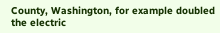County, Washington, for example doubled the electric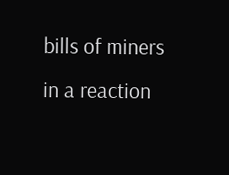bills of miners in a reaction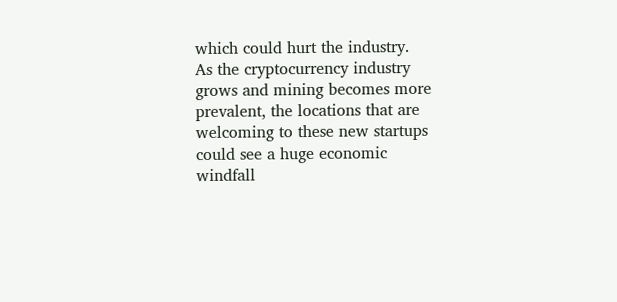which could hurt the industry.
As the cryptocurrency industry grows and mining becomes more prevalent, the locations that are welcoming to these new startups could see a huge economic windfall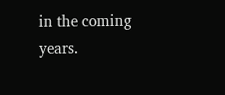in the coming years.